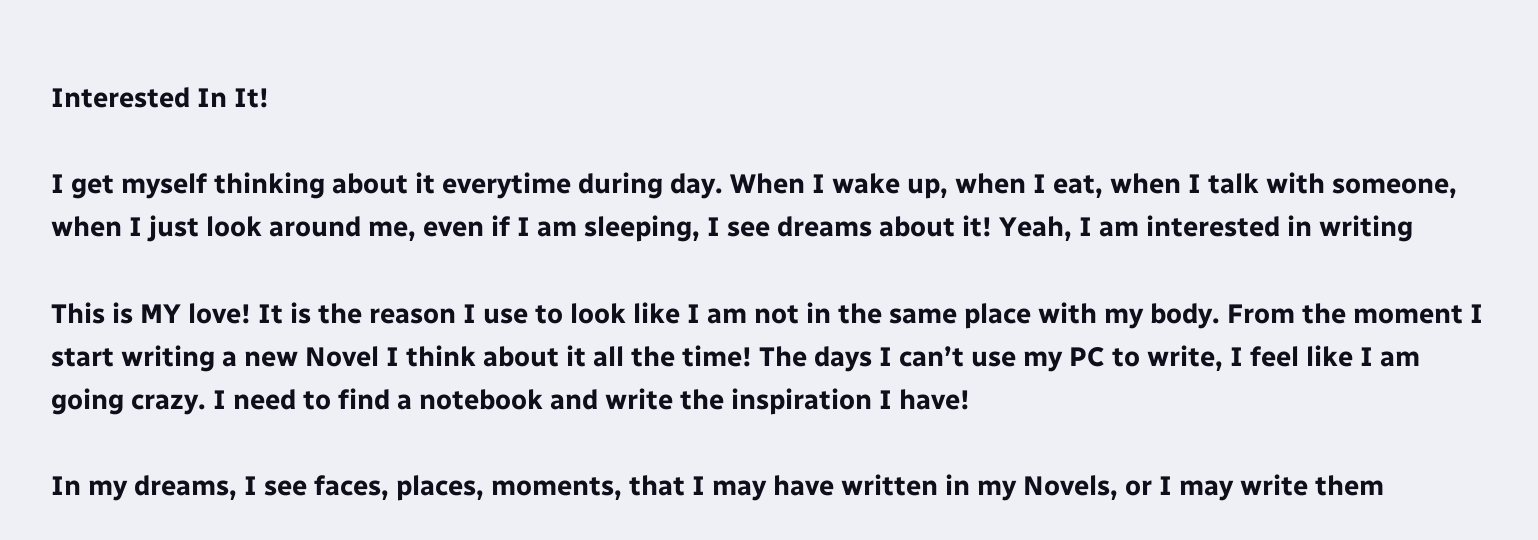Interested In It!

I get myself thinking about it everytime during day. When I wake up, when I eat, when I talk with someone, when I just look around me, even if I am sleeping, I see dreams about it! Yeah, I am interested in writing

This is MY love! It is the reason I use to look like I am not in the same place with my body. From the moment I start writing a new Novel I think about it all the time! The days I can’t use my PC to write, I feel like I am going crazy. I need to find a notebook and write the inspiration I have!

In my dreams, I see faces, places, moments, that I may have written in my Novels, or I may write them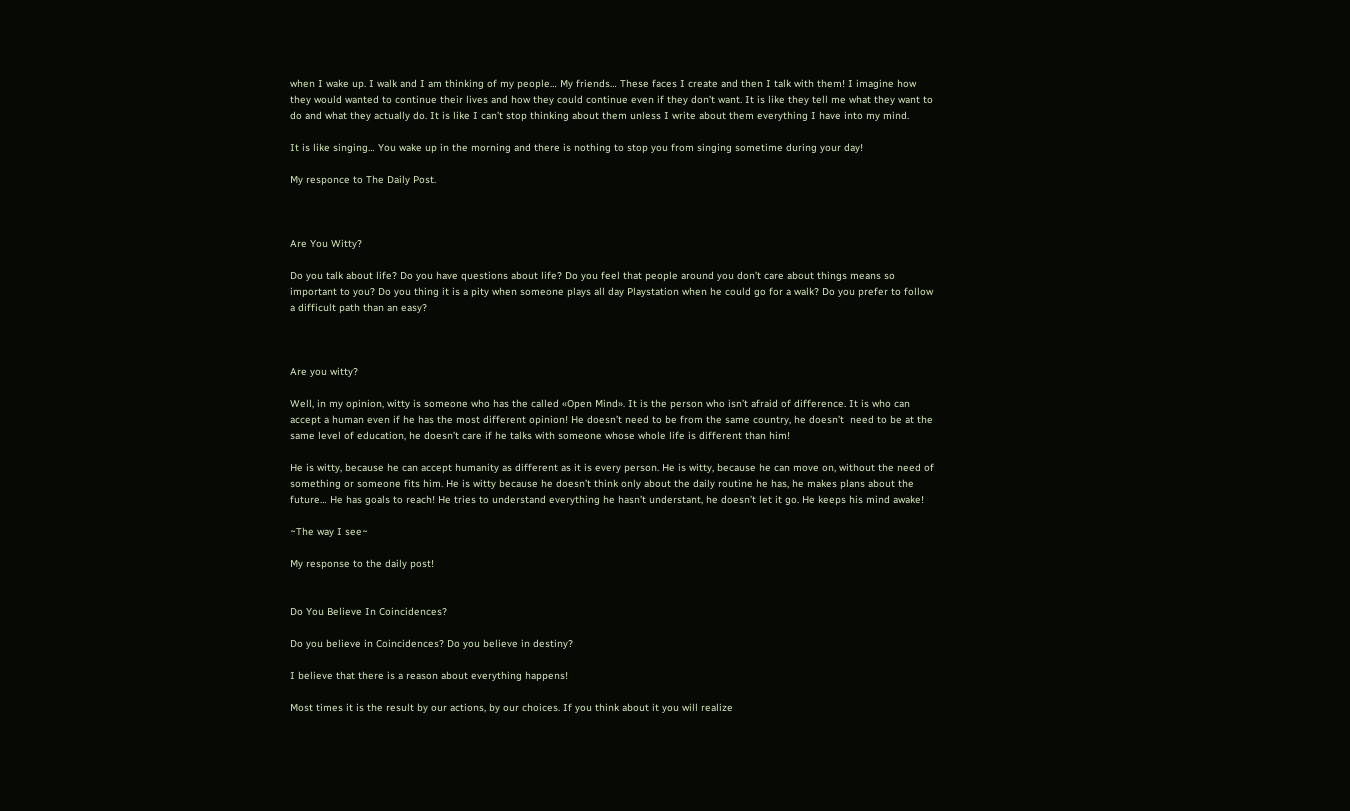when I wake up. I walk and I am thinking of my people… My friends… These faces I create and then I talk with them! I imagine how they would wanted to continue their lives and how they could continue even if they don’t want. It is like they tell me what they want to do and what they actually do. It is like I can’t stop thinking about them unless I write about them everything I have into my mind.

It is like singing… You wake up in the morning and there is nothing to stop you from singing sometime during your day!

My responce to The Daily Post.



Are You Witty?

Do you talk about life? Do you have questions about life? Do you feel that people around you don’t care about things means so important to you? Do you thing it is a pity when someone plays all day Playstation when he could go for a walk? Do you prefer to follow a difficult path than an easy?



Are you witty?

Well, in my opinion, witty is someone who has the called «Open Mind». It is the person who isn’t afraid of difference. It is who can accept a human even if he has the most different opinion! He doesn’t need to be from the same country, he doesn’t  need to be at the same level of education, he doesn’t care if he talks with someone whose whole life is different than him!

He is witty, because he can accept humanity as different as it is every person. He is witty, because he can move on, without the need of something or someone fits him. He is witty because he doesn’t think only about the daily routine he has, he makes plans about the future… He has goals to reach! He tries to understand everything he hasn’t understant, he doesn’t let it go. He keeps his mind awake!

~The way I see~

My response to the daily post!


Do You Believe In Coincidences?

Do you believe in Coincidences? Do you believe in destiny?

I believe that there is a reason about everything happens!

Most times it is the result by our actions, by our choices. If you think about it you will realize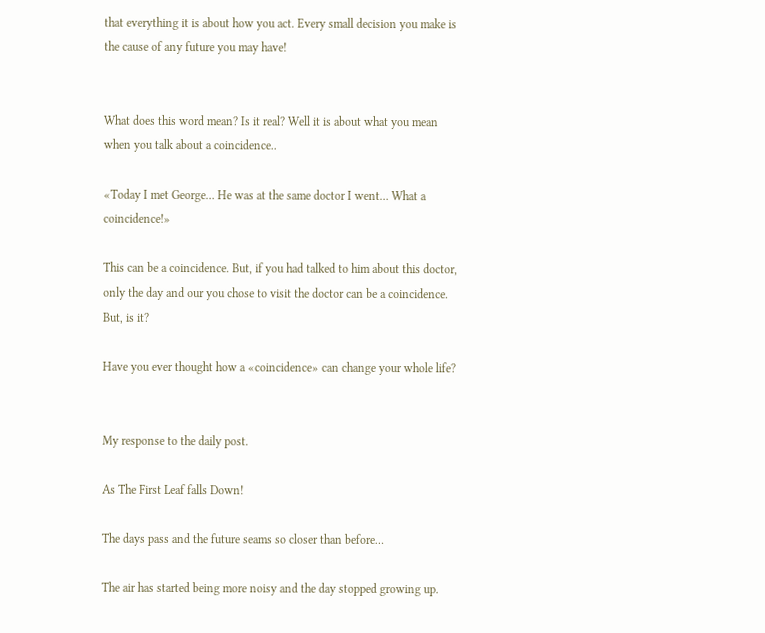that everything it is about how you act. Every small decision you make is the cause of any future you may have!


What does this word mean? Is it real? Well it is about what you mean when you talk about a coincidence..

«Today I met George… He was at the same doctor I went… What a coincidence!»

This can be a coincidence. But, if you had talked to him about this doctor, only the day and our you chose to visit the doctor can be a coincidence. But, is it?

Have you ever thought how a «coincidence» can change your whole life?


My response to the daily post.

As The First Leaf falls Down!

The days pass and the future seams so closer than before…

The air has started being more noisy and the day stopped growing up.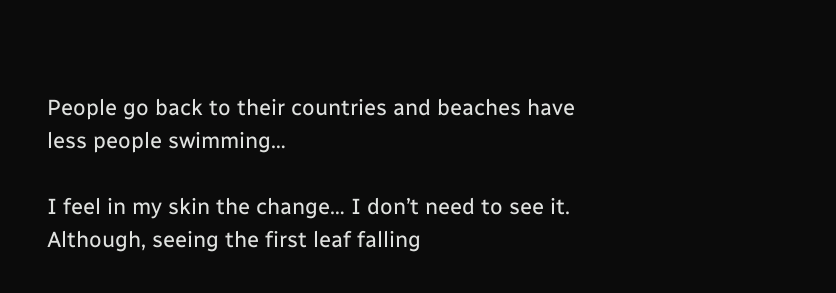People go back to their countries and beaches have less people swimming…

I feel in my skin the change… I don’t need to see it. Although, seeing the first leaf falling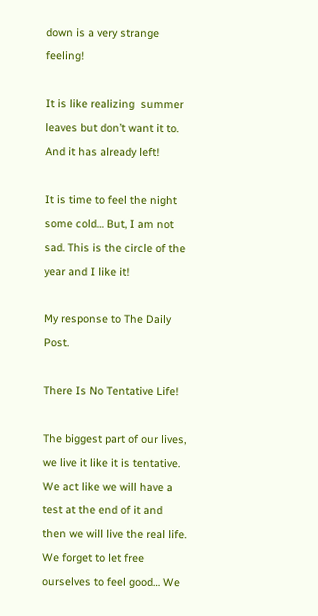down is a very strange feeling!

It is like realizing  summer leaves but don’t want it to. And it has already left!

It is time to feel the night some cold… But, I am not sad. This is the circle of the year and I like it!

My response to The Daily Post.

There Is No Tentative Life!

The biggest part of our lives, we live it like it is tentative. We act like we will have a test at the end of it and then we will live the real life. We forget to let free ourselves to feel good… We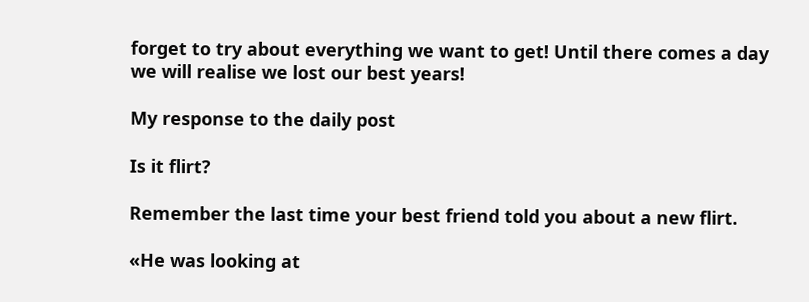forget to try about everything we want to get! Until there comes a day we will realise we lost our best years!

My response to the daily post

Is it flirt?

Remember the last time your best friend told you about a new flirt.

«He was looking at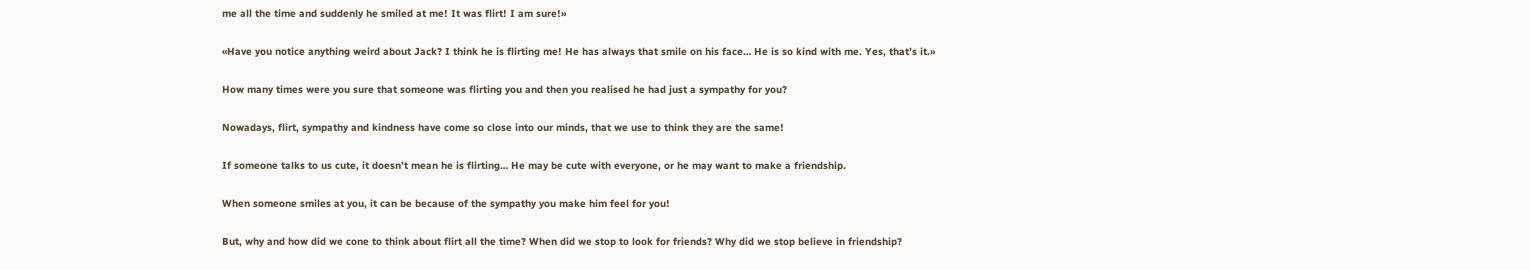me all the time and suddenly he smiled at me! It was flirt! I am sure!»

«Have you notice anything weird about Jack? I think he is flirting me! He has always that smile on his face… He is so kind with me. Yes, that’s it.»

How many times were you sure that someone was flirting you and then you realised he had just a sympathy for you?

Nowadays, flirt, sympathy and kindness have come so close into our minds, that we use to think they are the same!

If someone talks to us cute, it doesn’t mean he is flirting… He may be cute with everyone, or he may want to make a friendship.

When someone smiles at you, it can be because of the sympathy you make him feel for you!

But, why and how did we cone to think about flirt all the time? When did we stop to look for friends? Why did we stop believe in friendship?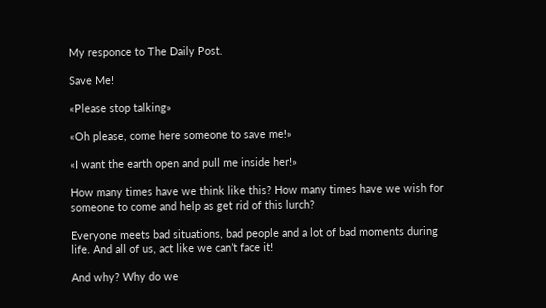My responce to The Daily Post.

Save Me!

«Please stop talking»

«Oh please, come here someone to save me!»

«I want the earth open and pull me inside her!»

How many times have we think like this? How many times have we wish for someone to come and help as get rid of this lurch?

Everyone meets bad situations, bad people and a lot of bad moments during life. And all of us, act like we can’t face it!

And why? Why do we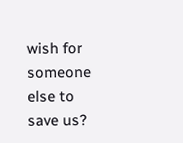wish for someone else to save us?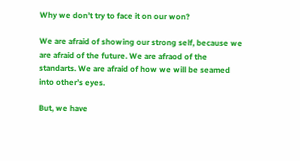Why we don’t try to face it on our won?

We are afraid of showing our strong self, because we are afraid of the future. We are afraod of the standarts. We are afraid of how we will be seamed into other’s eyes.

But, we have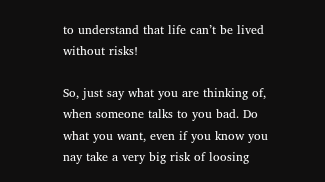to understand that life can’t be lived without risks!

So, just say what you are thinking of, when someone talks to you bad. Do what you want, even if you know you nay take a very big risk of loosing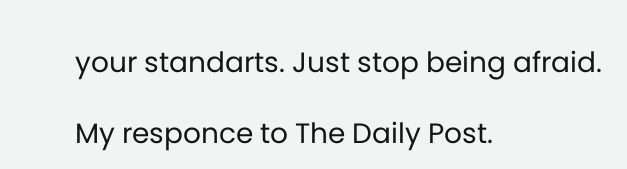your standarts. Just stop being afraid.

My responce to The Daily Post.